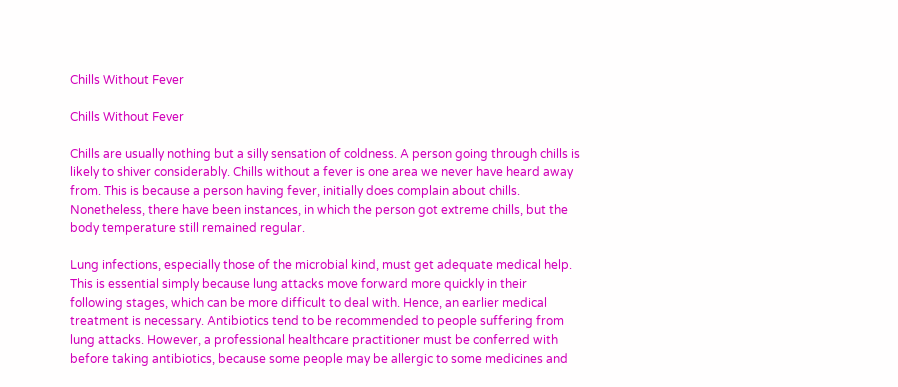Chills Without Fever

Chills Without Fever

Chills are usually nothing but a silly sensation of coldness. A person going through chills is likely to shiver considerably. Chills without a fever is one area we never have heard away from. This is because a person having fever, initially does complain about chills. Nonetheless, there have been instances, in which the person got extreme chills, but the body temperature still remained regular.

Lung infections, especially those of the microbial kind, must get adequate medical help. This is essential simply because lung attacks move forward more quickly in their following stages, which can be more difficult to deal with. Hence, an earlier medical treatment is necessary. Antibiotics tend to be recommended to people suffering from lung attacks. However, a professional healthcare practitioner must be conferred with before taking antibiotics, because some people may be allergic to some medicines and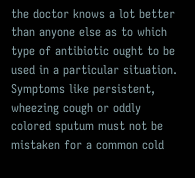the doctor knows a lot better than anyone else as to which type of antibiotic ought to be used in a particular situation. Symptoms like persistent, wheezing cough or oddly colored sputum must not be mistaken for a common cold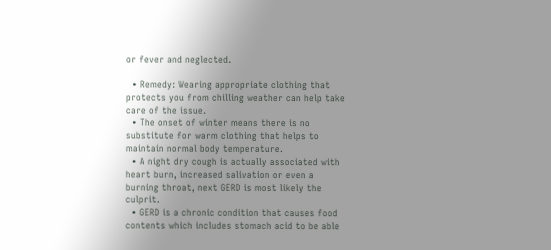or fever and neglected.

  • Remedy: Wearing appropriate clothing that protects you from chilling weather can help take care of the issue.
  • The onset of winter means there is no substitute for warm clothing that helps to maintain normal body temperature.
  • A night dry cough is actually associated with heart burn, increased salivation or even a burning throat, next GERD is most likely the culprit.
  • GERD is a chronic condition that causes food contents which includes stomach acid to be able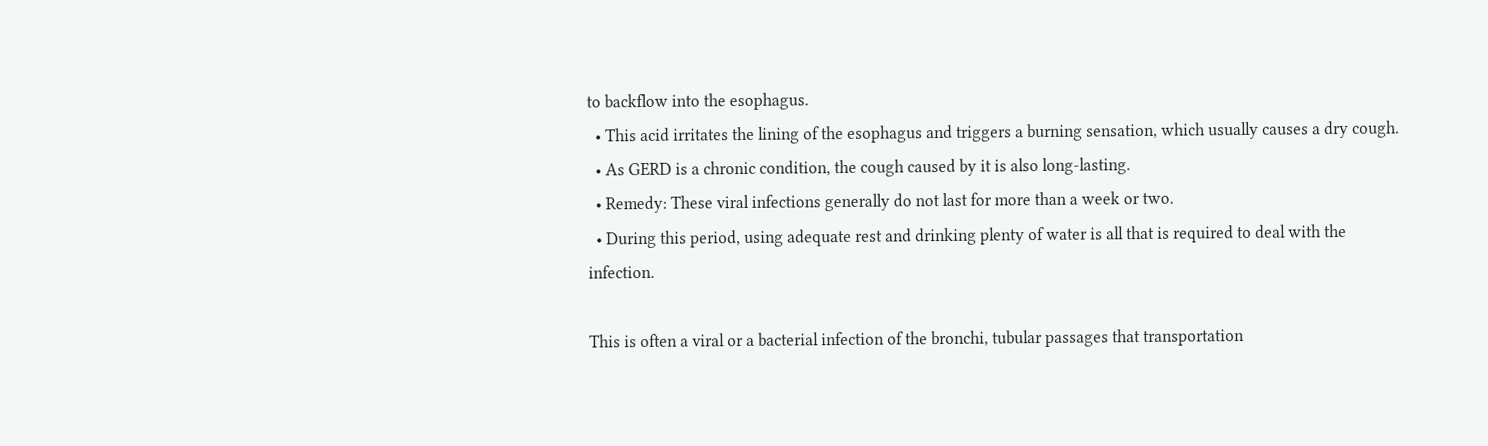to backflow into the esophagus.
  • This acid irritates the lining of the esophagus and triggers a burning sensation, which usually causes a dry cough.
  • As GERD is a chronic condition, the cough caused by it is also long-lasting.
  • Remedy: These viral infections generally do not last for more than a week or two.
  • During this period, using adequate rest and drinking plenty of water is all that is required to deal with the infection.

This is often a viral or a bacterial infection of the bronchi, tubular passages that transportation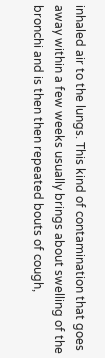inhaled air to the lungs. This kind of contamination that goes away within a few weeks usually brings about swelling of the bronchi and is then then repeated bouts of cough,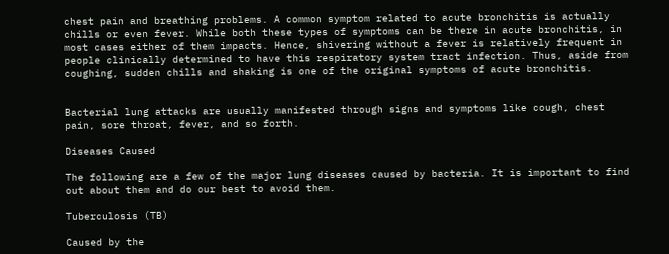chest pain and breathing problems. A common symptom related to acute bronchitis is actually chills or even fever. While both these types of symptoms can be there in acute bronchitis, in most cases either of them impacts. Hence, shivering without a fever is relatively frequent in people clinically determined to have this respiratory system tract infection. Thus, aside from coughing, sudden chills and shaking is one of the original symptoms of acute bronchitis.


Bacterial lung attacks are usually manifested through signs and symptoms like cough, chest pain, sore throat, fever, and so forth.

Diseases Caused

The following are a few of the major lung diseases caused by bacteria. It is important to find out about them and do our best to avoid them.

Tuberculosis (TB)

Caused by the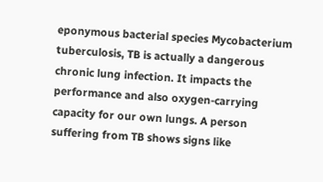eponymous bacterial species Mycobacterium tuberculosis, TB is actually a dangerous chronic lung infection. It impacts the performance and also oxygen-carrying capacity for our own lungs. A person suffering from TB shows signs like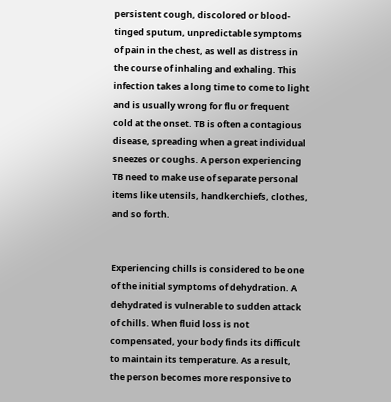persistent cough, discolored or blood-tinged sputum, unpredictable symptoms of pain in the chest, as well as distress in the course of inhaling and exhaling. This infection takes a long time to come to light and is usually wrong for flu or frequent cold at the onset. TB is often a contagious disease, spreading when a great individual sneezes or coughs. A person experiencing TB need to make use of separate personal items like utensils, handkerchiefs, clothes, and so forth.


Experiencing chills is considered to be one of the initial symptoms of dehydration. A dehydrated is vulnerable to sudden attack of chills. When fluid loss is not compensated, your body finds its difficult to maintain its temperature. As a result, the person becomes more responsive to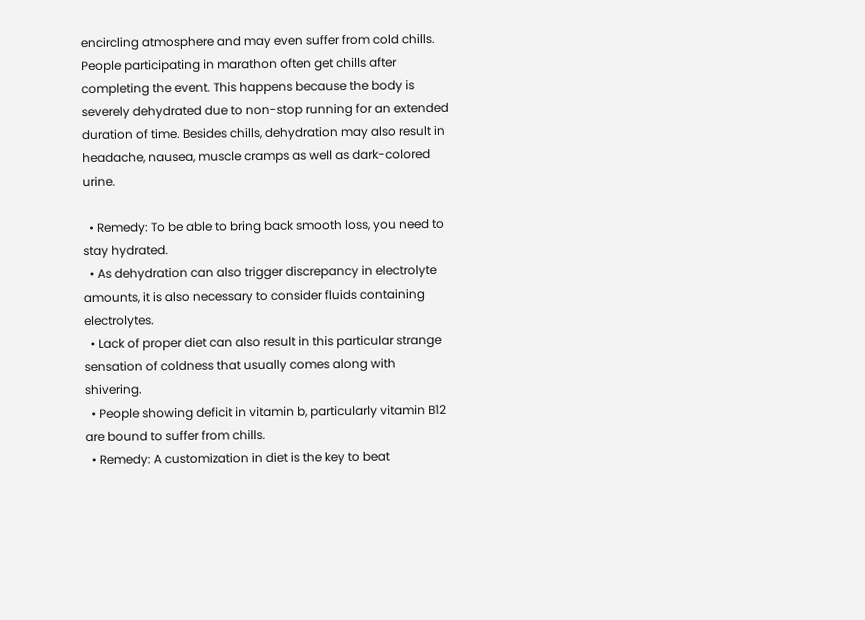encircling atmosphere and may even suffer from cold chills. People participating in marathon often get chills after completing the event. This happens because the body is severely dehydrated due to non-stop running for an extended duration of time. Besides chills, dehydration may also result in headache, nausea, muscle cramps as well as dark-colored urine.

  • Remedy: To be able to bring back smooth loss, you need to stay hydrated.
  • As dehydration can also trigger discrepancy in electrolyte amounts, it is also necessary to consider fluids containing electrolytes.
  • Lack of proper diet can also result in this particular strange sensation of coldness that usually comes along with shivering.
  • People showing deficit in vitamin b, particularly vitamin B12 are bound to suffer from chills.
  • Remedy: A customization in diet is the key to beat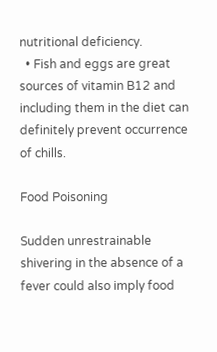nutritional deficiency.
  • Fish and eggs are great sources of vitamin B12 and including them in the diet can definitely prevent occurrence of chills.

Food Poisoning

Sudden unrestrainable shivering in the absence of a fever could also imply food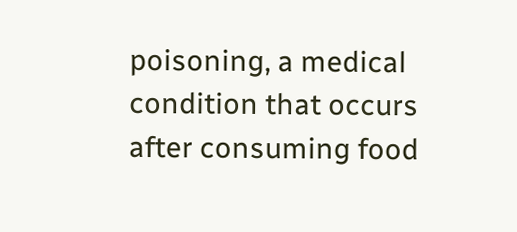poisoning, a medical condition that occurs after consuming food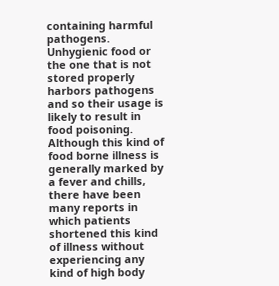containing harmful pathogens. Unhygienic food or the one that is not stored properly harbors pathogens and so their usage is likely to result in food poisoning. Although this kind of food borne illness is generally marked by a fever and chills, there have been many reports in which patients shortened this kind of illness without experiencing any kind of high body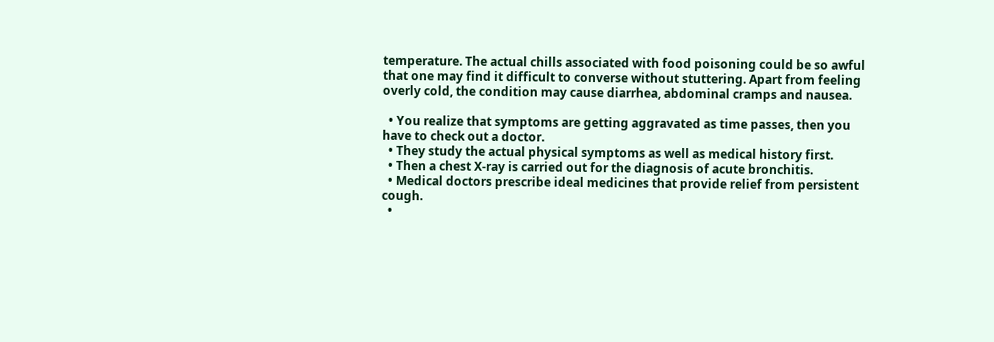temperature. The actual chills associated with food poisoning could be so awful that one may find it difficult to converse without stuttering. Apart from feeling overly cold, the condition may cause diarrhea, abdominal cramps and nausea.

  • You realize that symptoms are getting aggravated as time passes, then you have to check out a doctor.
  • They study the actual physical symptoms as well as medical history first.
  • Then a chest X-ray is carried out for the diagnosis of acute bronchitis.
  • Medical doctors prescribe ideal medicines that provide relief from persistent cough.
  •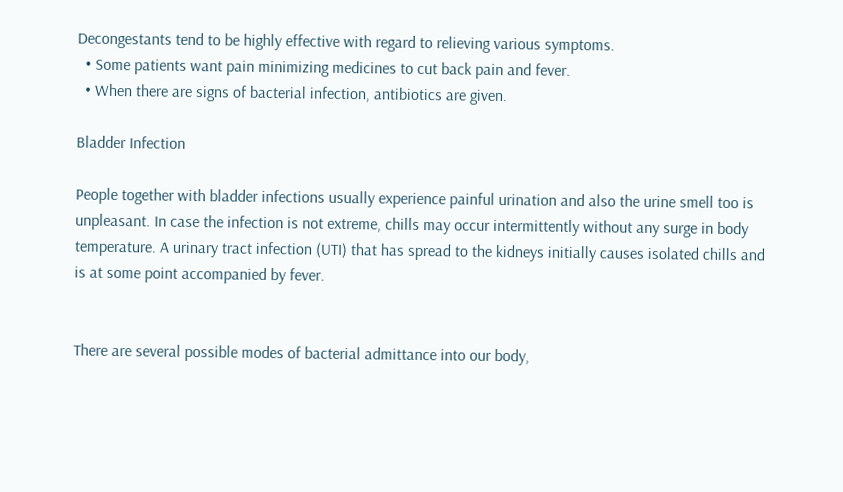Decongestants tend to be highly effective with regard to relieving various symptoms.
  • Some patients want pain minimizing medicines to cut back pain and fever.
  • When there are signs of bacterial infection, antibiotics are given.

Bladder Infection

People together with bladder infections usually experience painful urination and also the urine smell too is unpleasant. In case the infection is not extreme, chills may occur intermittently without any surge in body temperature. A urinary tract infection (UTI) that has spread to the kidneys initially causes isolated chills and is at some point accompanied by fever.


There are several possible modes of bacterial admittance into our body,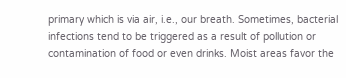primary which is via air, i.e., our breath. Sometimes, bacterial infections tend to be triggered as a result of pollution or contamination of food or even drinks. Moist areas favor the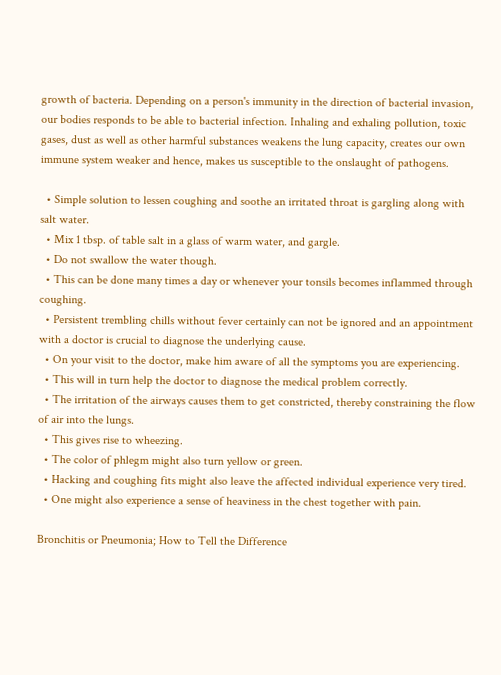growth of bacteria. Depending on a person's immunity in the direction of bacterial invasion, our bodies responds to be able to bacterial infection. Inhaling and exhaling pollution, toxic gases, dust as well as other harmful substances weakens the lung capacity, creates our own immune system weaker and hence, makes us susceptible to the onslaught of pathogens.

  • Simple solution to lessen coughing and soothe an irritated throat is gargling along with salt water.
  • Mix 1 tbsp. of table salt in a glass of warm water, and gargle.
  • Do not swallow the water though.
  • This can be done many times a day or whenever your tonsils becomes inflammed through coughing.
  • Persistent trembling chills without fever certainly can not be ignored and an appointment with a doctor is crucial to diagnose the underlying cause.
  • On your visit to the doctor, make him aware of all the symptoms you are experiencing.
  • This will in turn help the doctor to diagnose the medical problem correctly.
  • The irritation of the airways causes them to get constricted, thereby constraining the flow of air into the lungs.
  • This gives rise to wheezing.
  • The color of phlegm might also turn yellow or green.
  • Hacking and coughing fits might also leave the affected individual experience very tired.
  • One might also experience a sense of heaviness in the chest together with pain.

Bronchitis or Pneumonia; How to Tell the Difference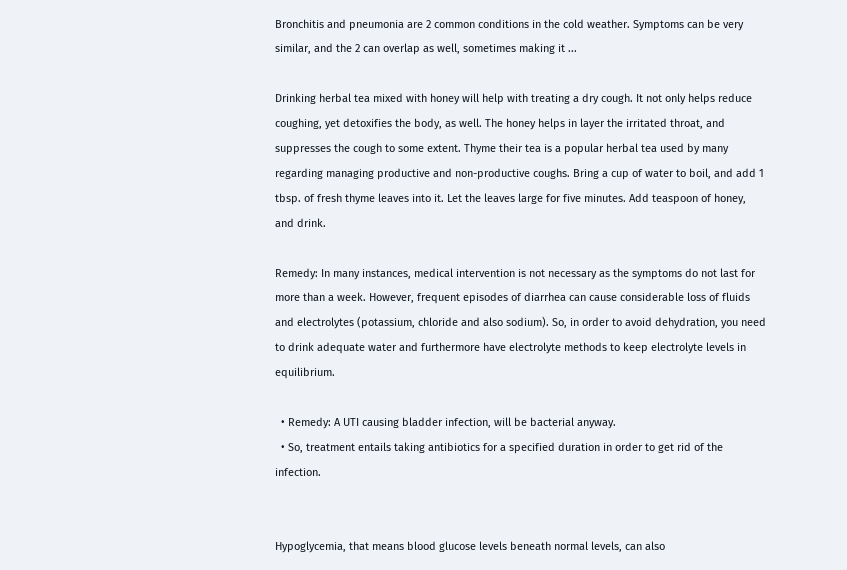Bronchitis and pneumonia are 2 common conditions in the cold weather. Symptoms can be very similar, and the 2 can overlap as well, sometimes making it ...

Drinking herbal tea mixed with honey will help with treating a dry cough. It not only helps reduce coughing, yet detoxifies the body, as well. The honey helps in layer the irritated throat, and suppresses the cough to some extent. Thyme their tea is a popular herbal tea used by many regarding managing productive and non-productive coughs. Bring a cup of water to boil, and add 1 tbsp. of fresh thyme leaves into it. Let the leaves large for five minutes. Add teaspoon of honey, and drink.

Remedy: In many instances, medical intervention is not necessary as the symptoms do not last for more than a week. However, frequent episodes of diarrhea can cause considerable loss of fluids and electrolytes (potassium, chloride and also sodium). So, in order to avoid dehydration, you need to drink adequate water and furthermore have electrolyte methods to keep electrolyte levels in equilibrium.

  • Remedy: A UTI causing bladder infection, will be bacterial anyway.
  • So, treatment entails taking antibiotics for a specified duration in order to get rid of the infection.


Hypoglycemia, that means blood glucose levels beneath normal levels, can also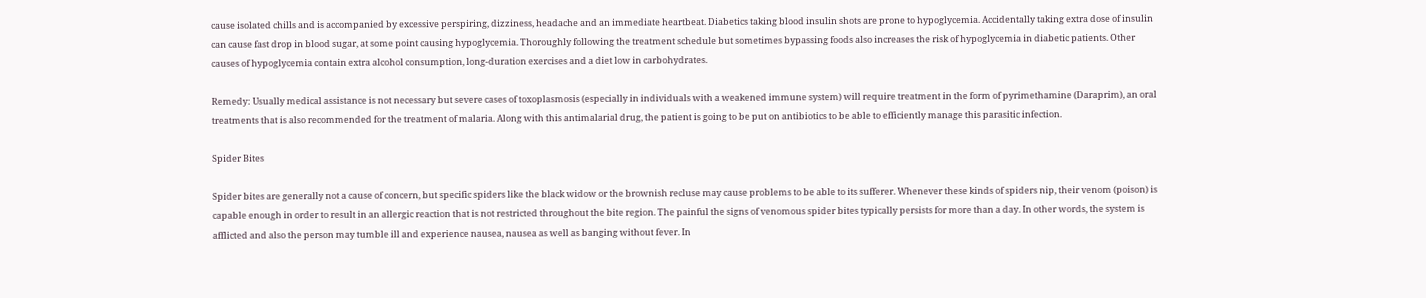cause isolated chills and is accompanied by excessive perspiring, dizziness, headache and an immediate heartbeat. Diabetics taking blood insulin shots are prone to hypoglycemia. Accidentally taking extra dose of insulin can cause fast drop in blood sugar, at some point causing hypoglycemia. Thoroughly following the treatment schedule but sometimes bypassing foods also increases the risk of hypoglycemia in diabetic patients. Other causes of hypoglycemia contain extra alcohol consumption, long-duration exercises and a diet low in carbohydrates.

Remedy: Usually medical assistance is not necessary but severe cases of toxoplasmosis (especially in individuals with a weakened immune system) will require treatment in the form of pyrimethamine (Daraprim), an oral treatments that is also recommended for the treatment of malaria. Along with this antimalarial drug, the patient is going to be put on antibiotics to be able to efficiently manage this parasitic infection.

Spider Bites

Spider bites are generally not a cause of concern, but specific spiders like the black widow or the brownish recluse may cause problems to be able to its sufferer. Whenever these kinds of spiders nip, their venom (poison) is capable enough in order to result in an allergic reaction that is not restricted throughout the bite region. The painful the signs of venomous spider bites typically persists for more than a day. In other words, the system is afflicted and also the person may tumble ill and experience nausea, nausea as well as banging without fever. In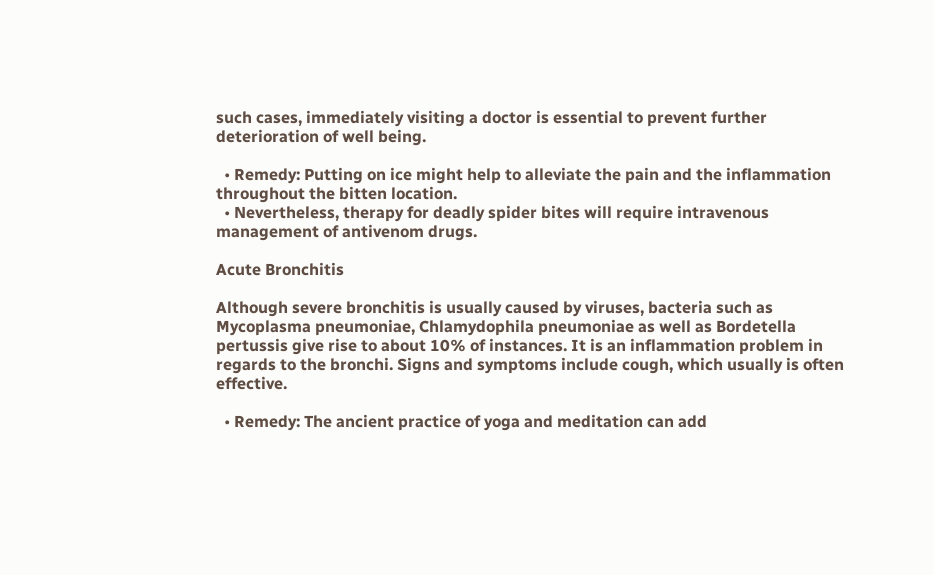such cases, immediately visiting a doctor is essential to prevent further deterioration of well being.

  • Remedy: Putting on ice might help to alleviate the pain and the inflammation throughout the bitten location.
  • Nevertheless, therapy for deadly spider bites will require intravenous management of antivenom drugs.

Acute Bronchitis

Although severe bronchitis is usually caused by viruses, bacteria such as Mycoplasma pneumoniae, Chlamydophila pneumoniae as well as Bordetella pertussis give rise to about 10% of instances. It is an inflammation problem in regards to the bronchi. Signs and symptoms include cough, which usually is often effective.

  • Remedy: The ancient practice of yoga and meditation can add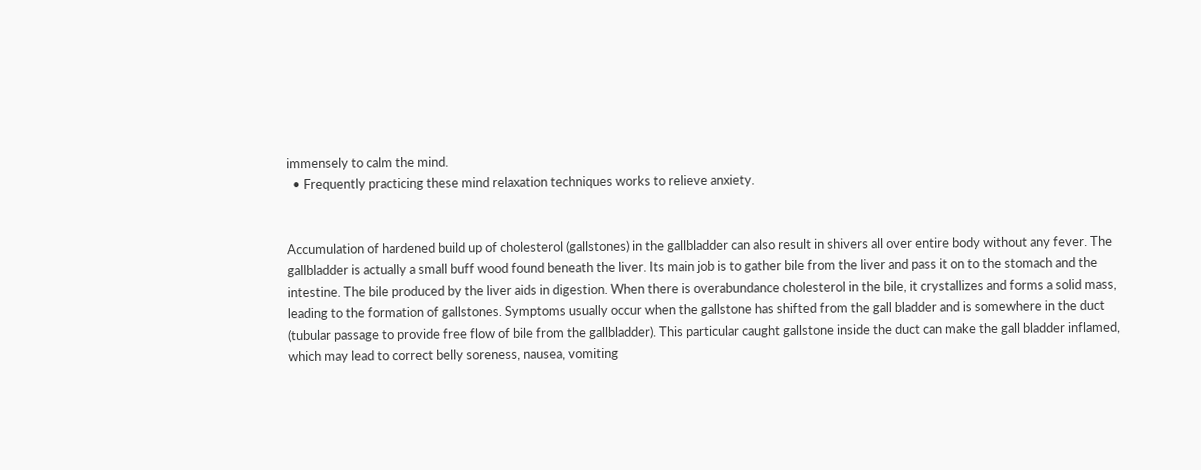immensely to calm the mind.
  • Frequently practicing these mind relaxation techniques works to relieve anxiety.


Accumulation of hardened build up of cholesterol (gallstones) in the gallbladder can also result in shivers all over entire body without any fever. The gallbladder is actually a small buff wood found beneath the liver. Its main job is to gather bile from the liver and pass it on to the stomach and the intestine. The bile produced by the liver aids in digestion. When there is overabundance cholesterol in the bile, it crystallizes and forms a solid mass, leading to the formation of gallstones. Symptoms usually occur when the gallstone has shifted from the gall bladder and is somewhere in the duct (tubular passage to provide free flow of bile from the gallbladder). This particular caught gallstone inside the duct can make the gall bladder inflamed, which may lead to correct belly soreness, nausea, vomiting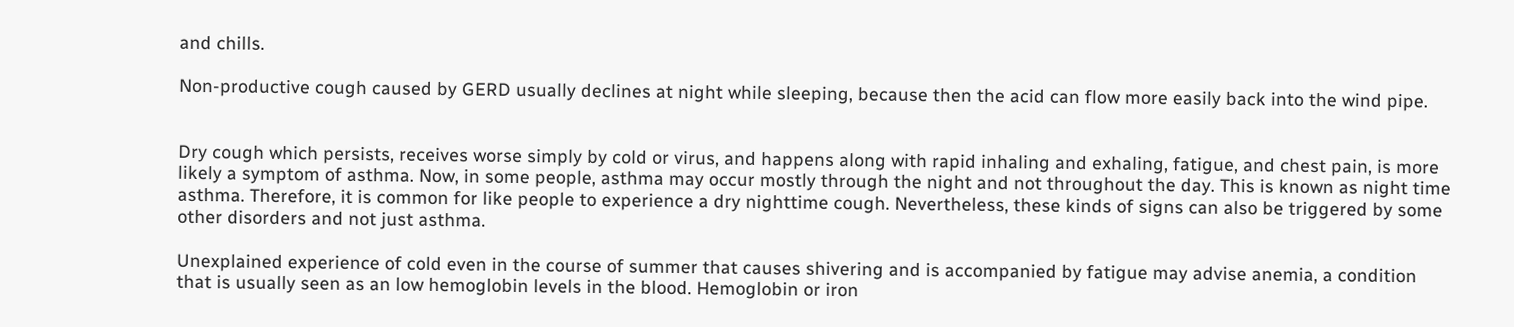and chills.

Non-productive cough caused by GERD usually declines at night while sleeping, because then the acid can flow more easily back into the wind pipe.


Dry cough which persists, receives worse simply by cold or virus, and happens along with rapid inhaling and exhaling, fatigue, and chest pain, is more likely a symptom of asthma. Now, in some people, asthma may occur mostly through the night and not throughout the day. This is known as night time asthma. Therefore, it is common for like people to experience a dry nighttime cough. Nevertheless, these kinds of signs can also be triggered by some other disorders and not just asthma.

Unexplained experience of cold even in the course of summer that causes shivering and is accompanied by fatigue may advise anemia, a condition that is usually seen as an low hemoglobin levels in the blood. Hemoglobin or iron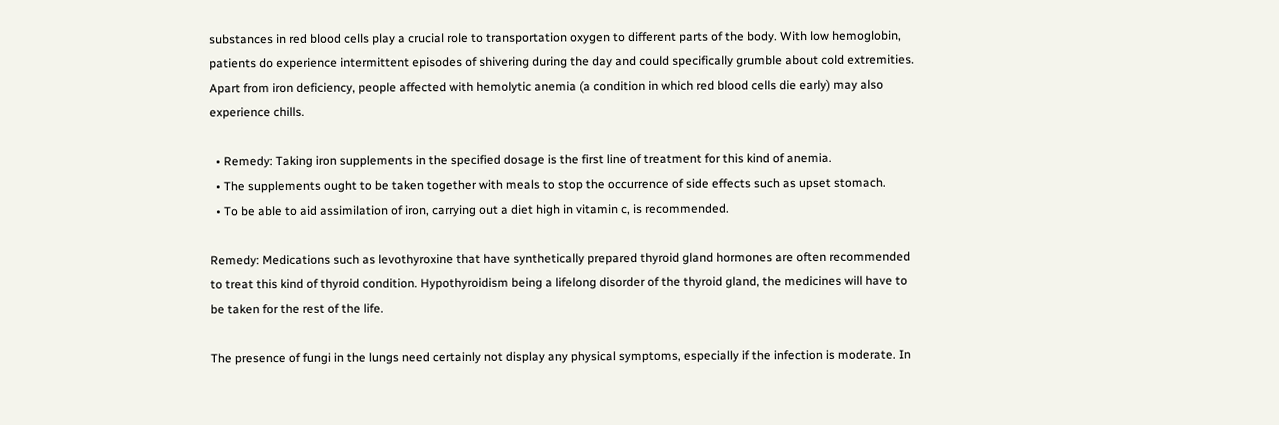substances in red blood cells play a crucial role to transportation oxygen to different parts of the body. With low hemoglobin, patients do experience intermittent episodes of shivering during the day and could specifically grumble about cold extremities. Apart from iron deficiency, people affected with hemolytic anemia (a condition in which red blood cells die early) may also experience chills.

  • Remedy: Taking iron supplements in the specified dosage is the first line of treatment for this kind of anemia.
  • The supplements ought to be taken together with meals to stop the occurrence of side effects such as upset stomach.
  • To be able to aid assimilation of iron, carrying out a diet high in vitamin c, is recommended.

Remedy: Medications such as levothyroxine that have synthetically prepared thyroid gland hormones are often recommended to treat this kind of thyroid condition. Hypothyroidism being a lifelong disorder of the thyroid gland, the medicines will have to be taken for the rest of the life.

The presence of fungi in the lungs need certainly not display any physical symptoms, especially if the infection is moderate. In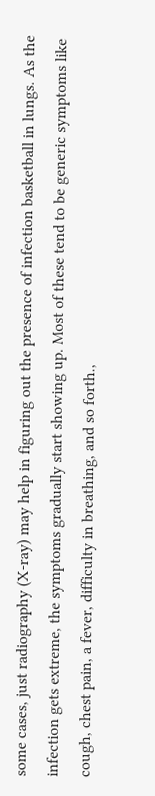some cases, just radiography (X-ray) may help in figuring out the presence of infection basketball in lungs. As the infection gets extreme, the symptoms gradually start showing up. Most of these tend to be generic symptoms like cough, chest pain, a fever, difficulty in breathing, and so forth.,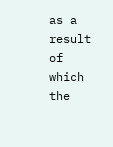as a result of which the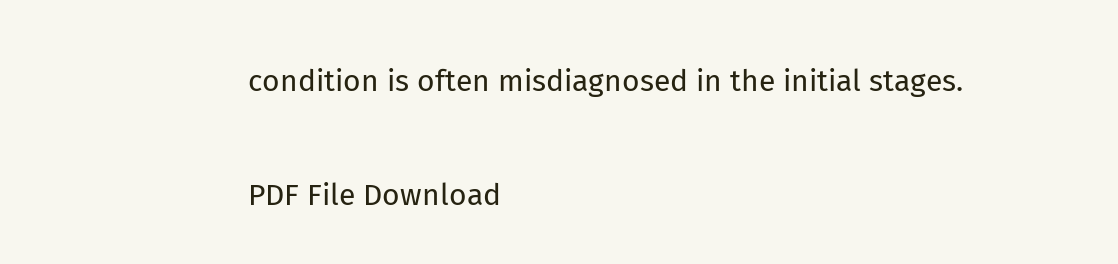condition is often misdiagnosed in the initial stages.

PDF File Download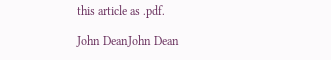this article as .pdf.

John DeanJohn Dean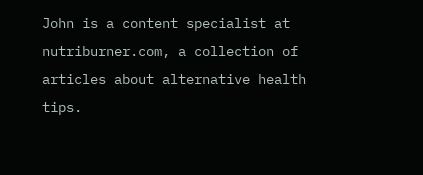John is a content specialist at nutriburner.com, a collection of articles about alternative health tips.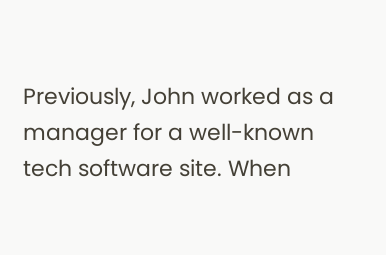Previously, John worked as a manager for a well-known tech software site. When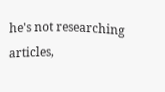he's not researching articles,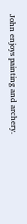John enjoys painting and archery.